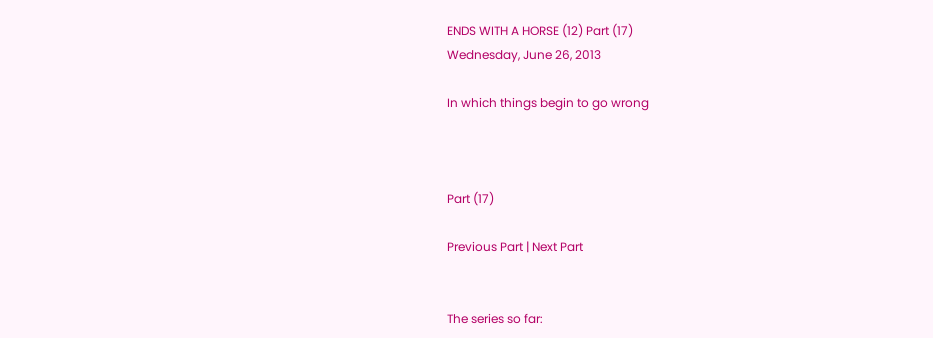ENDS WITH A HORSE (12) Part (17)
Wednesday, June 26, 2013

In which things begin to go wrong



Part (17)

Previous Part | Next Part


The series so far: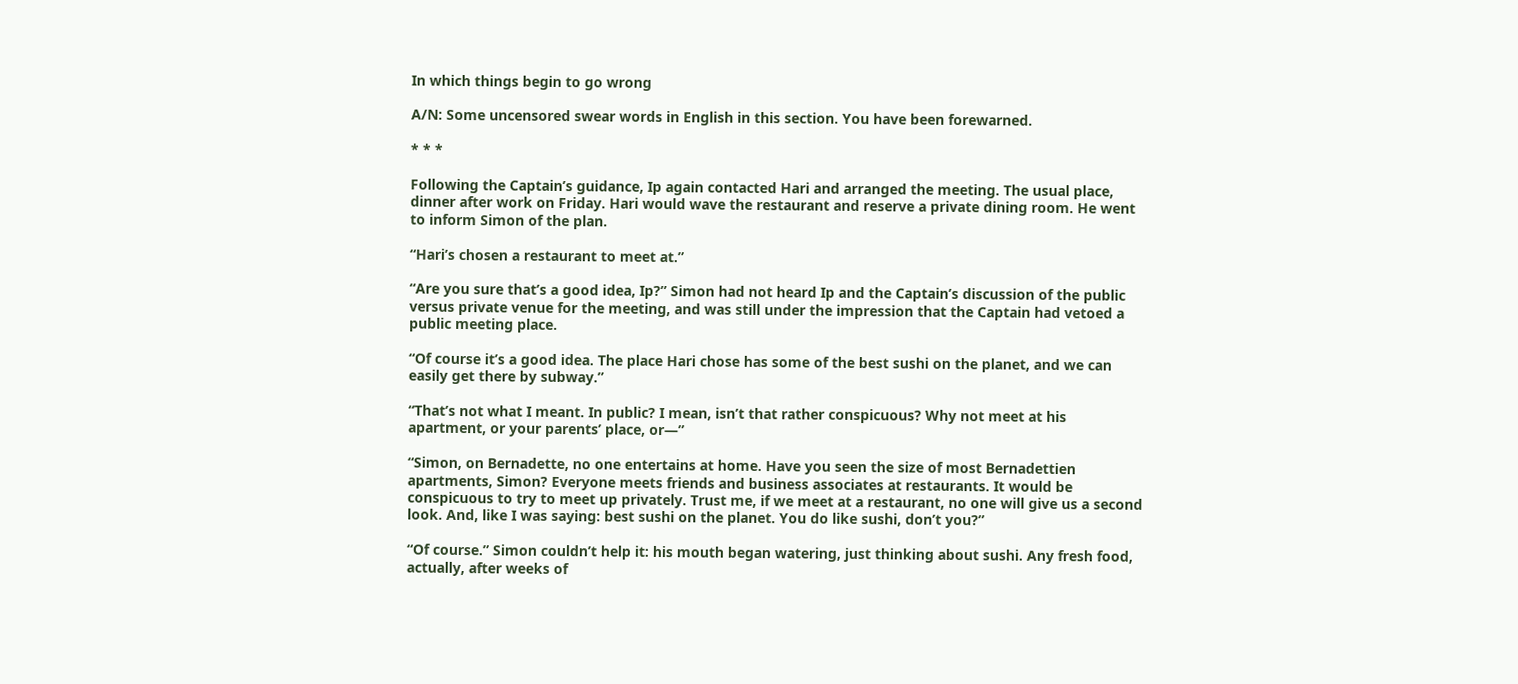In which things begin to go wrong

A/N: Some uncensored swear words in English in this section. You have been forewarned.

* * *

Following the Captain’s guidance, Ip again contacted Hari and arranged the meeting. The usual place, dinner after work on Friday. Hari would wave the restaurant and reserve a private dining room. He went to inform Simon of the plan.

“Hari’s chosen a restaurant to meet at.”

“Are you sure that’s a good idea, Ip?” Simon had not heard Ip and the Captain’s discussion of the public versus private venue for the meeting, and was still under the impression that the Captain had vetoed a public meeting place.

“Of course it’s a good idea. The place Hari chose has some of the best sushi on the planet, and we can easily get there by subway.”

“That’s not what I meant. In public? I mean, isn’t that rather conspicuous? Why not meet at his apartment, or your parents’ place, or—”

“Simon, on Bernadette, no one entertains at home. Have you seen the size of most Bernadettien apartments, Simon? Everyone meets friends and business associates at restaurants. It would be conspicuous to try to meet up privately. Trust me, if we meet at a restaurant, no one will give us a second look. And, like I was saying: best sushi on the planet. You do like sushi, don’t you?”

“Of course.” Simon couldn’t help it: his mouth began watering, just thinking about sushi. Any fresh food, actually, after weeks of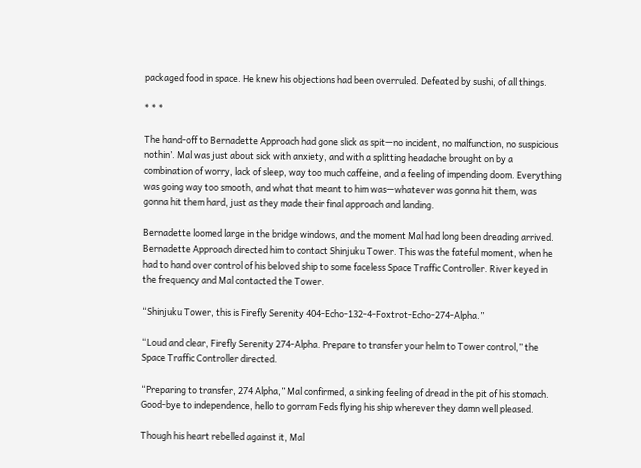packaged food in space. He knew his objections had been overruled. Defeated by sushi, of all things.

* * *

The hand-off to Bernadette Approach had gone slick as spit—no incident, no malfunction, no suspicious nothin’. Mal was just about sick with anxiety, and with a splitting headache brought on by a combination of worry, lack of sleep, way too much caffeine, and a feeling of impending doom. Everything was going way too smooth, and what that meant to him was—whatever was gonna hit them, was gonna hit them hard, just as they made their final approach and landing.

Bernadette loomed large in the bridge windows, and the moment Mal had long been dreading arrived. Bernadette Approach directed him to contact Shinjuku Tower. This was the fateful moment, when he had to hand over control of his beloved ship to some faceless Space Traffic Controller. River keyed in the frequency and Mal contacted the Tower.

“Shinjuku Tower, this is Firefly Serenity 404-Echo-132-4-Foxtrot-Echo-274-Alpha.”

“Loud and clear, Firefly Serenity 274-Alpha. Prepare to transfer your helm to Tower control,” the Space Traffic Controller directed.

“Preparing to transfer, 274 Alpha,” Mal confirmed, a sinking feeling of dread in the pit of his stomach. Good-bye to independence, hello to gorram Feds flying his ship wherever they damn well pleased.

Though his heart rebelled against it, Mal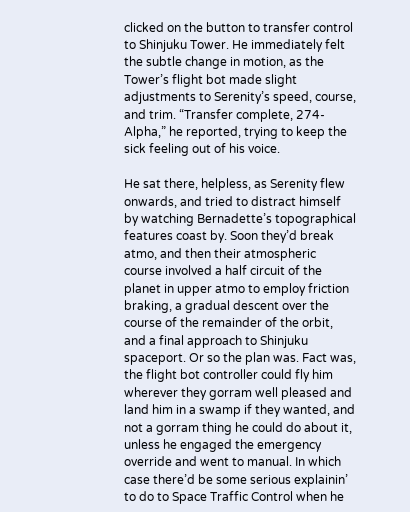clicked on the button to transfer control to Shinjuku Tower. He immediately felt the subtle change in motion, as the Tower’s flight bot made slight adjustments to Serenity’s speed, course, and trim. “Transfer complete, 274-Alpha,” he reported, trying to keep the sick feeling out of his voice.

He sat there, helpless, as Serenity flew onwards, and tried to distract himself by watching Bernadette’s topographical features coast by. Soon they’d break atmo, and then their atmospheric course involved a half circuit of the planet in upper atmo to employ friction braking, a gradual descent over the course of the remainder of the orbit, and a final approach to Shinjuku spaceport. Or so the plan was. Fact was, the flight bot controller could fly him wherever they gorram well pleased and land him in a swamp if they wanted, and not a gorram thing he could do about it, unless he engaged the emergency override and went to manual. In which case there’d be some serious explainin’ to do to Space Traffic Control when he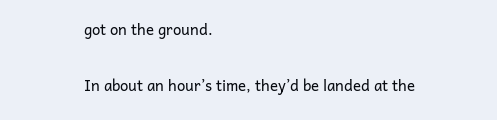got on the ground.

In about an hour’s time, they’d be landed at the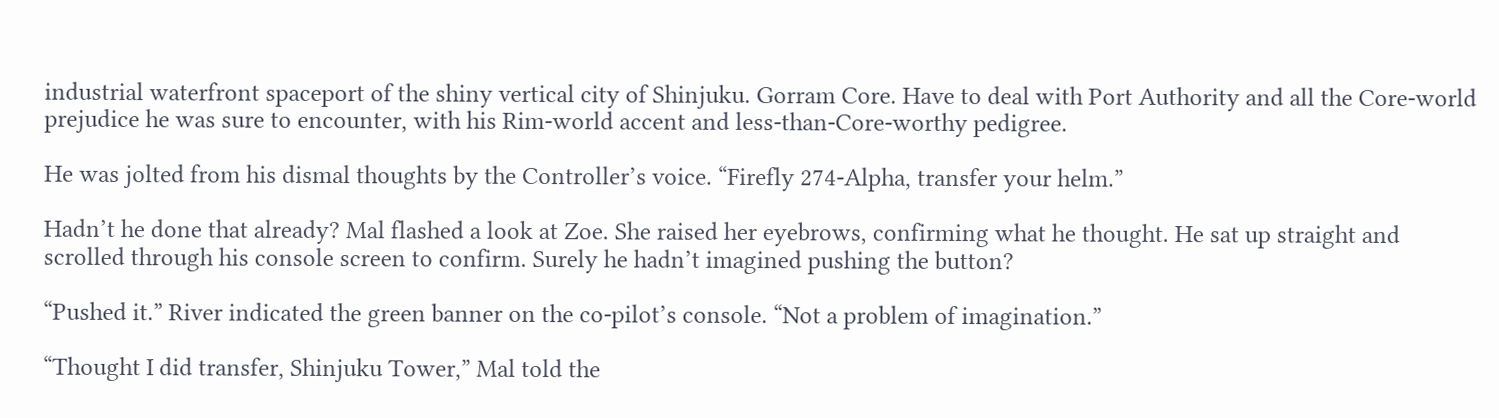industrial waterfront spaceport of the shiny vertical city of Shinjuku. Gorram Core. Have to deal with Port Authority and all the Core-world prejudice he was sure to encounter, with his Rim-world accent and less-than-Core-worthy pedigree.

He was jolted from his dismal thoughts by the Controller’s voice. “Firefly 274-Alpha, transfer your helm.”

Hadn’t he done that already? Mal flashed a look at Zoe. She raised her eyebrows, confirming what he thought. He sat up straight and scrolled through his console screen to confirm. Surely he hadn’t imagined pushing the button?

“Pushed it.” River indicated the green banner on the co-pilot’s console. “Not a problem of imagination.”

“Thought I did transfer, Shinjuku Tower,” Mal told the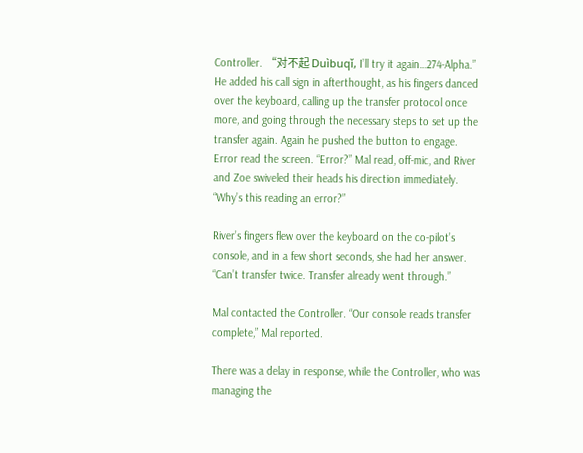Controller. “对不起 Duìbuqǐ, I’ll try it again…274-Alpha.” He added his call sign in afterthought, as his fingers danced over the keyboard, calling up the transfer protocol once more, and going through the necessary steps to set up the transfer again. Again he pushed the button to engage. Error read the screen. “Error?” Mal read, off-mic, and River and Zoe swiveled their heads his direction immediately. “Why’s this reading an error?”

River’s fingers flew over the keyboard on the co-pilot’s console, and in a few short seconds, she had her answer. “Can’t transfer twice. Transfer already went through.”

Mal contacted the Controller. “Our console reads transfer complete,” Mal reported.

There was a delay in response, while the Controller, who was managing the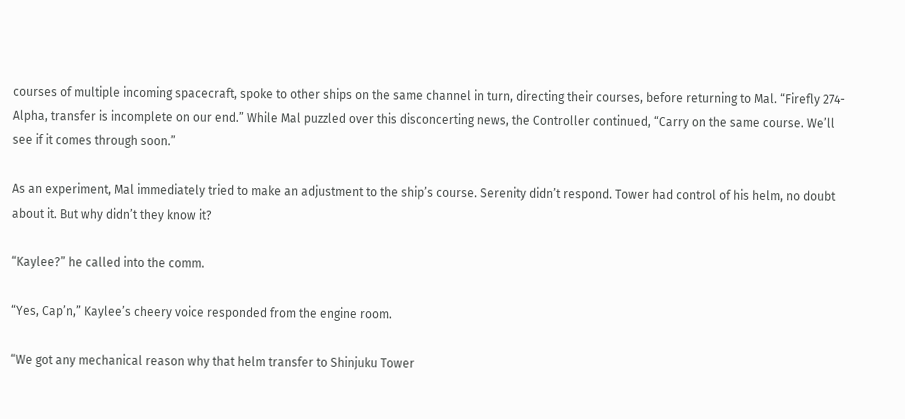courses of multiple incoming spacecraft, spoke to other ships on the same channel in turn, directing their courses, before returning to Mal. “Firefly 274-Alpha, transfer is incomplete on our end.” While Mal puzzled over this disconcerting news, the Controller continued, “Carry on the same course. We’ll see if it comes through soon.”

As an experiment, Mal immediately tried to make an adjustment to the ship’s course. Serenity didn’t respond. Tower had control of his helm, no doubt about it. But why didn’t they know it?

“Kaylee?” he called into the comm.

“Yes, Cap’n,” Kaylee’s cheery voice responded from the engine room.

“We got any mechanical reason why that helm transfer to Shinjuku Tower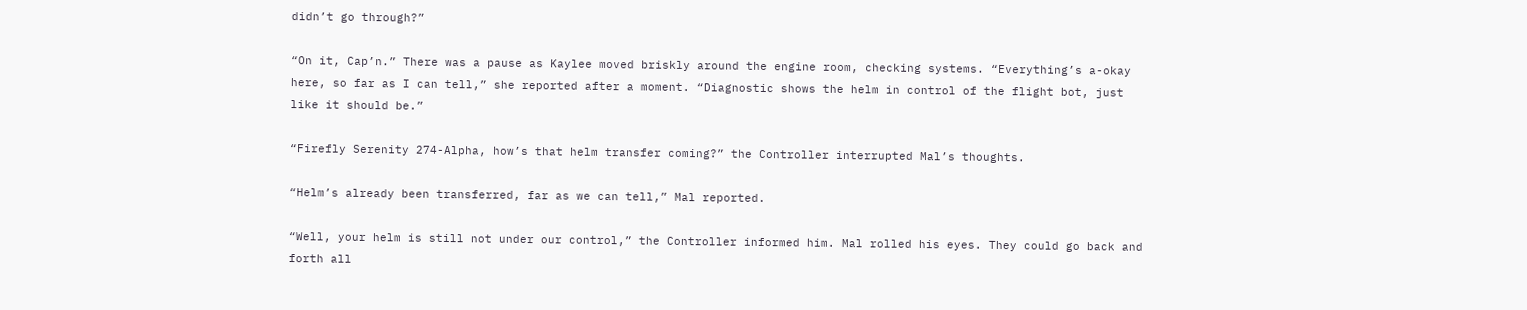didn’t go through?”

“On it, Cap’n.” There was a pause as Kaylee moved briskly around the engine room, checking systems. “Everything’s a-okay here, so far as I can tell,” she reported after a moment. “Diagnostic shows the helm in control of the flight bot, just like it should be.”

“Firefly Serenity 274-Alpha, how’s that helm transfer coming?” the Controller interrupted Mal’s thoughts.

“Helm’s already been transferred, far as we can tell,” Mal reported.

“Well, your helm is still not under our control,” the Controller informed him. Mal rolled his eyes. They could go back and forth all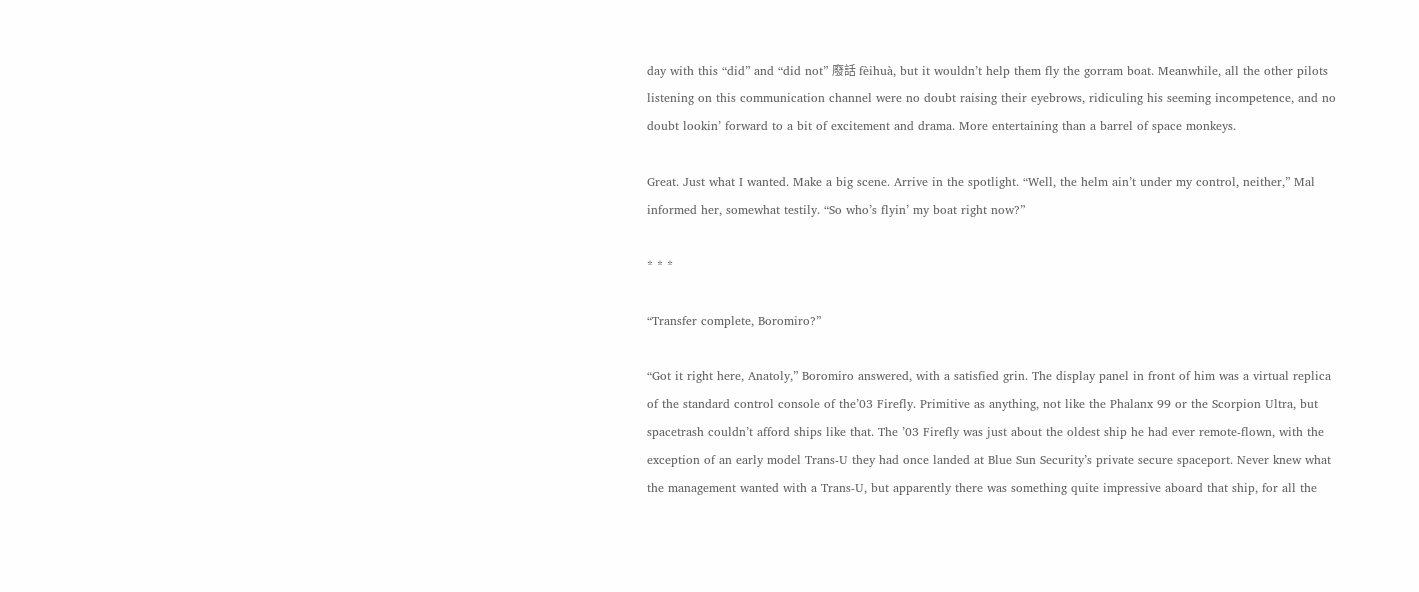day with this “did” and “did not” 廢話 fèihuà, but it wouldn’t help them fly the gorram boat. Meanwhile, all the other pilots listening on this communication channel were no doubt raising their eyebrows, ridiculing his seeming incompetence, and no doubt lookin’ forward to a bit of excitement and drama. More entertaining than a barrel of space monkeys.

Great. Just what I wanted. Make a big scene. Arrive in the spotlight. “Well, the helm ain’t under my control, neither,” Mal informed her, somewhat testily. “So who’s flyin’ my boat right now?”

* * *

“Transfer complete, Boromiro?”

“Got it right here, Anatoly,” Boromiro answered, with a satisfied grin. The display panel in front of him was a virtual replica of the standard control console of the’03 Firefly. Primitive as anything, not like the Phalanx 99 or the Scorpion Ultra, but spacetrash couldn’t afford ships like that. The ’03 Firefly was just about the oldest ship he had ever remote-flown, with the exception of an early model Trans-U they had once landed at Blue Sun Security’s private secure spaceport. Never knew what the management wanted with a Trans-U, but apparently there was something quite impressive aboard that ship, for all the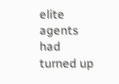elite agents had turned up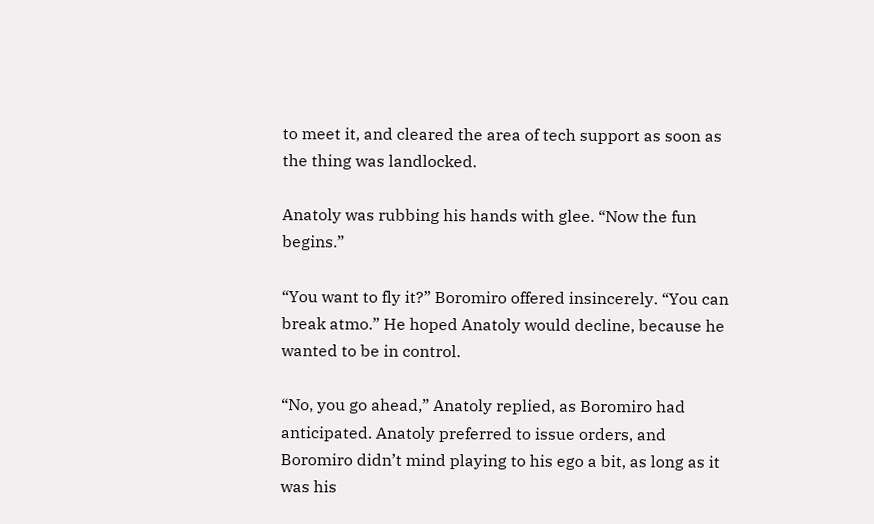to meet it, and cleared the area of tech support as soon as the thing was landlocked.

Anatoly was rubbing his hands with glee. “Now the fun begins.”

“You want to fly it?” Boromiro offered insincerely. “You can break atmo.” He hoped Anatoly would decline, because he wanted to be in control.

“No, you go ahead,” Anatoly replied, as Boromiro had anticipated. Anatoly preferred to issue orders, and Boromiro didn’t mind playing to his ego a bit, as long as it was his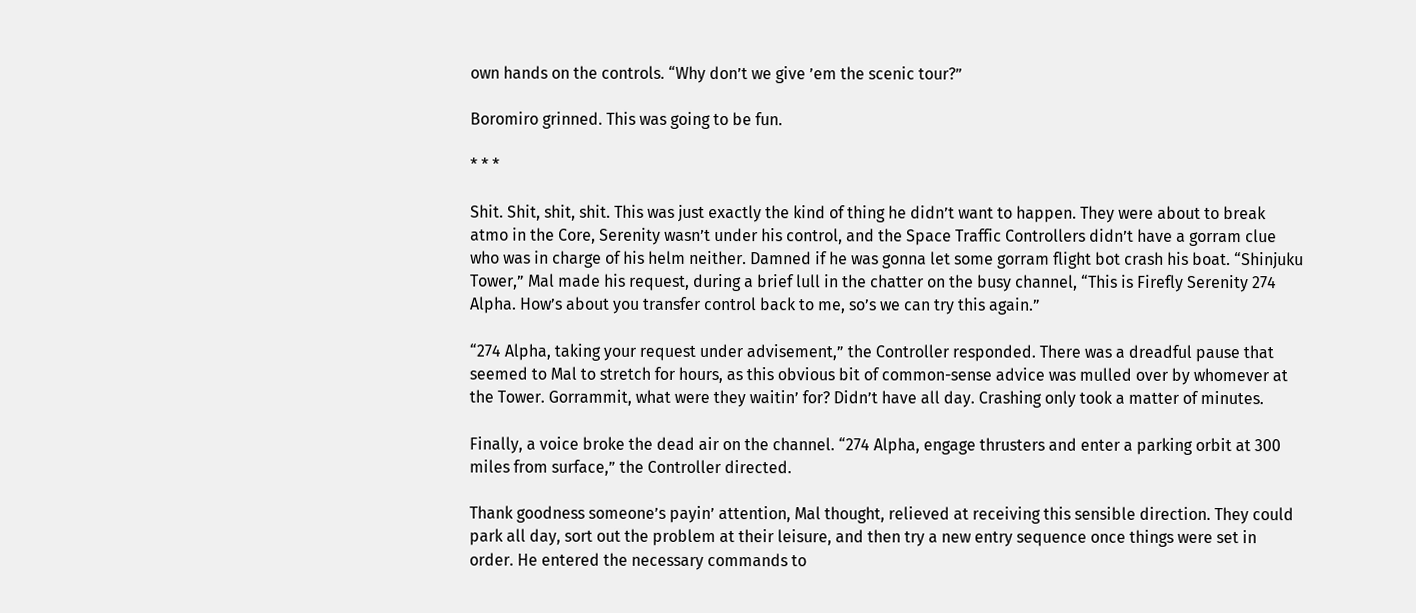own hands on the controls. “Why don’t we give ’em the scenic tour?”

Boromiro grinned. This was going to be fun.

* * *

Shit. Shit, shit, shit. This was just exactly the kind of thing he didn’t want to happen. They were about to break atmo in the Core, Serenity wasn’t under his control, and the Space Traffic Controllers didn’t have a gorram clue who was in charge of his helm neither. Damned if he was gonna let some gorram flight bot crash his boat. “Shinjuku Tower,” Mal made his request, during a brief lull in the chatter on the busy channel, “This is Firefly Serenity 274 Alpha. How’s about you transfer control back to me, so’s we can try this again.”

“274 Alpha, taking your request under advisement,” the Controller responded. There was a dreadful pause that seemed to Mal to stretch for hours, as this obvious bit of common-sense advice was mulled over by whomever at the Tower. Gorrammit, what were they waitin’ for? Didn’t have all day. Crashing only took a matter of minutes.

Finally, a voice broke the dead air on the channel. “274 Alpha, engage thrusters and enter a parking orbit at 300 miles from surface,” the Controller directed.

Thank goodness someone’s payin’ attention, Mal thought, relieved at receiving this sensible direction. They could park all day, sort out the problem at their leisure, and then try a new entry sequence once things were set in order. He entered the necessary commands to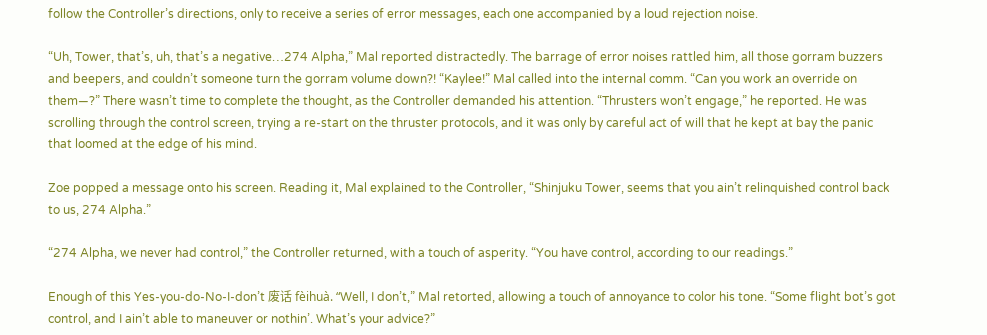follow the Controller’s directions, only to receive a series of error messages, each one accompanied by a loud rejection noise.

“Uh, Tower, that’s, uh, that’s a negative…274 Alpha,” Mal reported distractedly. The barrage of error noises rattled him, all those gorram buzzers and beepers, and couldn’t someone turn the gorram volume down?! “Kaylee!” Mal called into the internal comm. “Can you work an override on them—?” There wasn’t time to complete the thought, as the Controller demanded his attention. “Thrusters won’t engage,” he reported. He was scrolling through the control screen, trying a re-start on the thruster protocols, and it was only by careful act of will that he kept at bay the panic that loomed at the edge of his mind.

Zoe popped a message onto his screen. Reading it, Mal explained to the Controller, “Shinjuku Tower, seems that you ain’t relinquished control back to us, 274 Alpha.”

“274 Alpha, we never had control,” the Controller returned, with a touch of asperity. “You have control, according to our readings.”

Enough of this Yes-you-do-No-I-don’t 废话 fèihuà. “Well, I don’t,” Mal retorted, allowing a touch of annoyance to color his tone. “Some flight bot’s got control, and I ain’t able to maneuver or nothin’. What’s your advice?”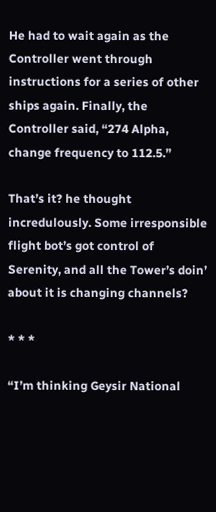He had to wait again as the Controller went through instructions for a series of other ships again. Finally, the Controller said, “274 Alpha, change frequency to 112.5.”

That’s it? he thought incredulously. Some irresponsible flight bot’s got control of Serenity, and all the Tower’s doin’ about it is changing channels?

* * *

“I’m thinking Geysir National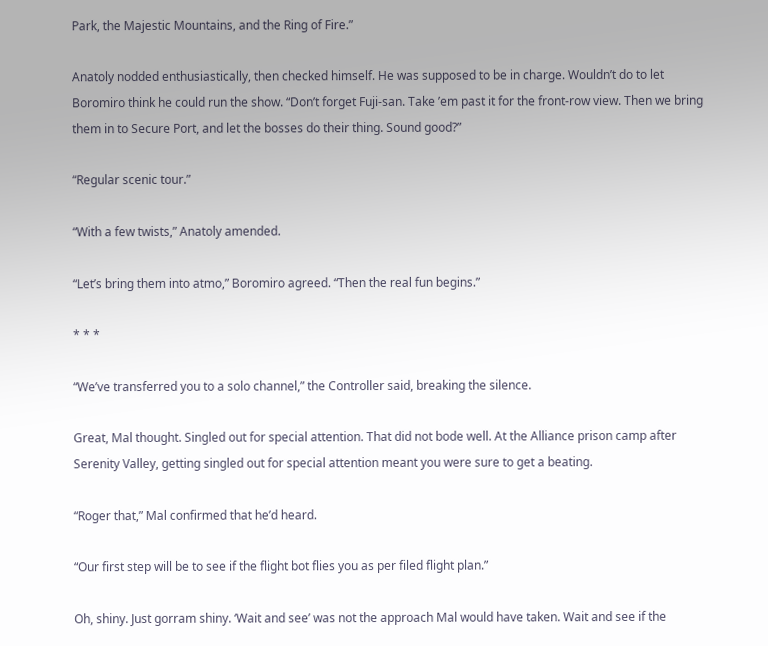Park, the Majestic Mountains, and the Ring of Fire.”

Anatoly nodded enthusiastically, then checked himself. He was supposed to be in charge. Wouldn’t do to let Boromiro think he could run the show. “Don’t forget Fuji-san. Take ’em past it for the front-row view. Then we bring them in to Secure Port, and let the bosses do their thing. Sound good?”

“Regular scenic tour.”

“With a few twists,” Anatoly amended.

“Let’s bring them into atmo,” Boromiro agreed. “Then the real fun begins.”

* * *

“We’ve transferred you to a solo channel,” the Controller said, breaking the silence.

Great, Mal thought. Singled out for special attention. That did not bode well. At the Alliance prison camp after Serenity Valley, getting singled out for special attention meant you were sure to get a beating.

“Roger that,” Mal confirmed that he’d heard.

“Our first step will be to see if the flight bot flies you as per filed flight plan.”

Oh, shiny. Just gorram shiny. ‘Wait and see’ was not the approach Mal would have taken. Wait and see if the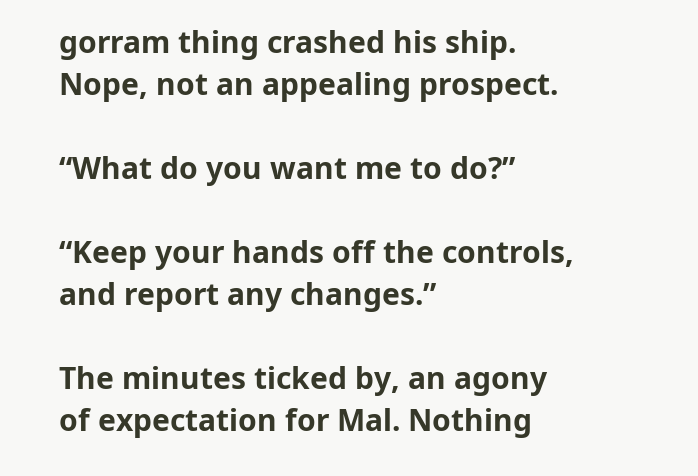gorram thing crashed his ship. Nope, not an appealing prospect.

“What do you want me to do?”

“Keep your hands off the controls, and report any changes.”

The minutes ticked by, an agony of expectation for Mal. Nothing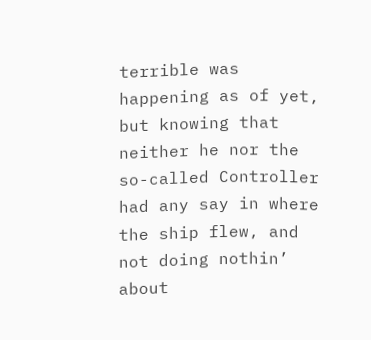terrible was happening as of yet, but knowing that neither he nor the so-called Controller had any say in where the ship flew, and not doing nothin’ about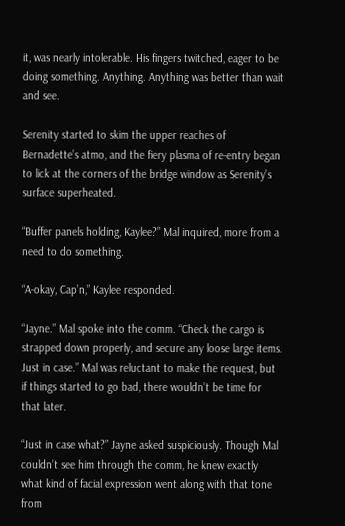it, was nearly intolerable. His fingers twitched, eager to be doing something. Anything. Anything was better than wait and see.

Serenity started to skim the upper reaches of Bernadette’s atmo, and the fiery plasma of re-entry began to lick at the corners of the bridge window as Serenity’s surface superheated.

“Buffer panels holding, Kaylee?” Mal inquired, more from a need to do something.

“A-okay, Cap’n,” Kaylee responded.

“Jayne.” Mal spoke into the comm. “Check the cargo is strapped down properly, and secure any loose large items. Just in case.” Mal was reluctant to make the request, but if things started to go bad, there wouldn’t be time for that later.

“Just in case what?” Jayne asked suspiciously. Though Mal couldn’t see him through the comm, he knew exactly what kind of facial expression went along with that tone from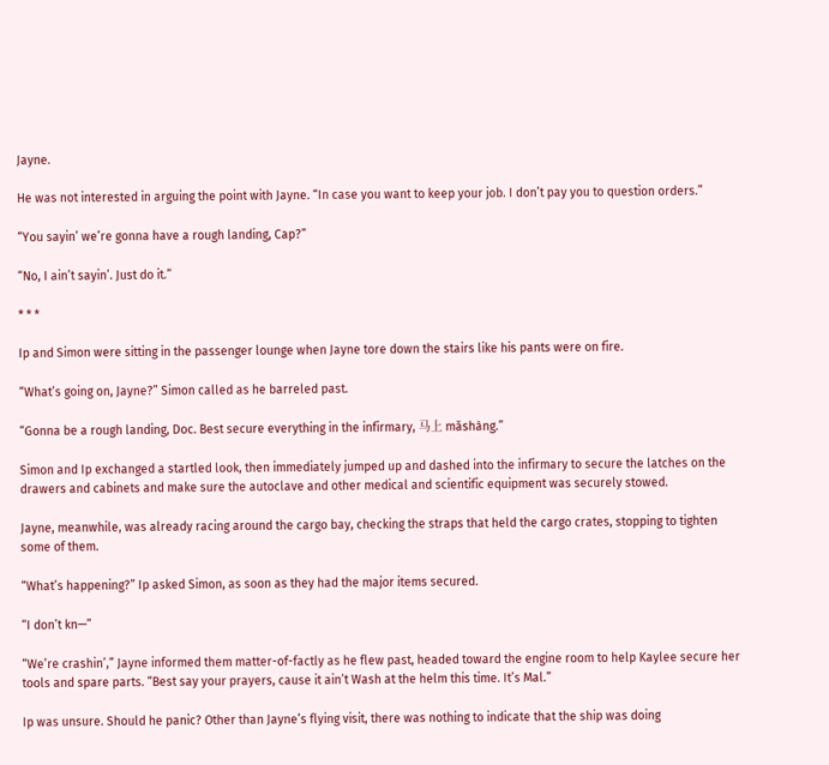Jayne.

He was not interested in arguing the point with Jayne. “In case you want to keep your job. I don’t pay you to question orders.”

“You sayin’ we’re gonna have a rough landing, Cap?”

“No, I ain’t sayin’. Just do it.”

* * *

Ip and Simon were sitting in the passenger lounge when Jayne tore down the stairs like his pants were on fire.

“What’s going on, Jayne?” Simon called as he barreled past.

“Gonna be a rough landing, Doc. Best secure everything in the infirmary, 马上 mǎshàng.”

Simon and Ip exchanged a startled look, then immediately jumped up and dashed into the infirmary to secure the latches on the drawers and cabinets and make sure the autoclave and other medical and scientific equipment was securely stowed.

Jayne, meanwhile, was already racing around the cargo bay, checking the straps that held the cargo crates, stopping to tighten some of them.

“What’s happening?” Ip asked Simon, as soon as they had the major items secured.

“I don’t kn—”

“We’re crashin’,” Jayne informed them matter-of-factly as he flew past, headed toward the engine room to help Kaylee secure her tools and spare parts. “Best say your prayers, cause it ain’t Wash at the helm this time. It’s Mal.”

Ip was unsure. Should he panic? Other than Jayne’s flying visit, there was nothing to indicate that the ship was doing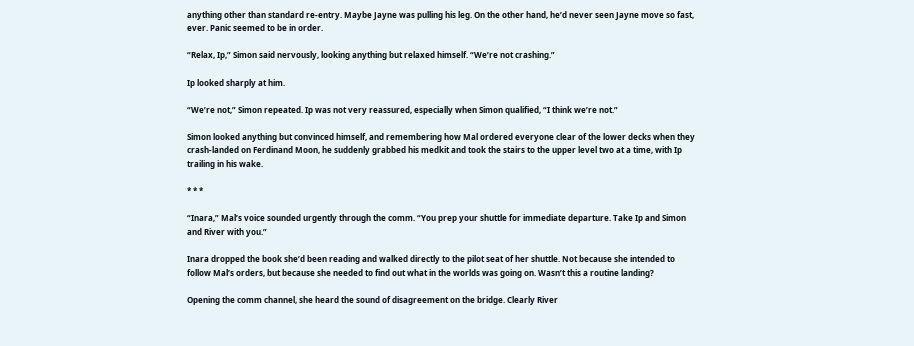anything other than standard re-entry. Maybe Jayne was pulling his leg. On the other hand, he’d never seen Jayne move so fast, ever. Panic seemed to be in order.

“Relax, Ip,” Simon said nervously, looking anything but relaxed himself. “We’re not crashing.”

Ip looked sharply at him.

“We’re not,” Simon repeated. Ip was not very reassured, especially when Simon qualified, “I think we’re not.”

Simon looked anything but convinced himself, and remembering how Mal ordered everyone clear of the lower decks when they crash-landed on Ferdinand Moon, he suddenly grabbed his medkit and took the stairs to the upper level two at a time, with Ip trailing in his wake.

* * *

“Inara,” Mal’s voice sounded urgently through the comm. “You prep your shuttle for immediate departure. Take Ip and Simon and River with you.”

Inara dropped the book she’d been reading and walked directly to the pilot seat of her shuttle. Not because she intended to follow Mal’s orders, but because she needed to find out what in the worlds was going on. Wasn’t this a routine landing?

Opening the comm channel, she heard the sound of disagreement on the bridge. Clearly River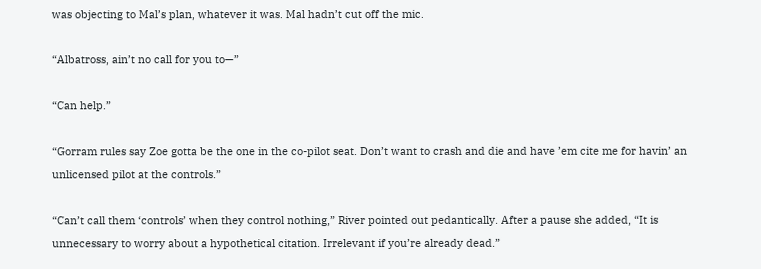was objecting to Mal’s plan, whatever it was. Mal hadn’t cut off the mic.

“Albatross, ain’t no call for you to—”

“Can help.”

“Gorram rules say Zoe gotta be the one in the co-pilot seat. Don’t want to crash and die and have ’em cite me for havin’ an unlicensed pilot at the controls.”

“Can’t call them ‘controls’ when they control nothing,” River pointed out pedantically. After a pause she added, “It is unnecessary to worry about a hypothetical citation. Irrelevant if you’re already dead.”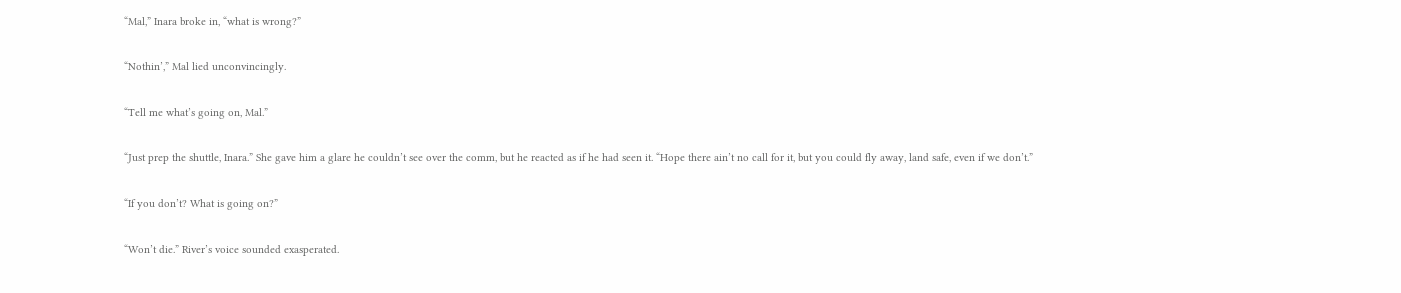“Mal,” Inara broke in, “what is wrong?”

“Nothin’,” Mal lied unconvincingly.

“Tell me what’s going on, Mal.”

“Just prep the shuttle, Inara.” She gave him a glare he couldn’t see over the comm, but he reacted as if he had seen it. “Hope there ain’t no call for it, but you could fly away, land safe, even if we don’t.”

“If you don’t? What is going on?”

“Won’t die.” River’s voice sounded exasperated.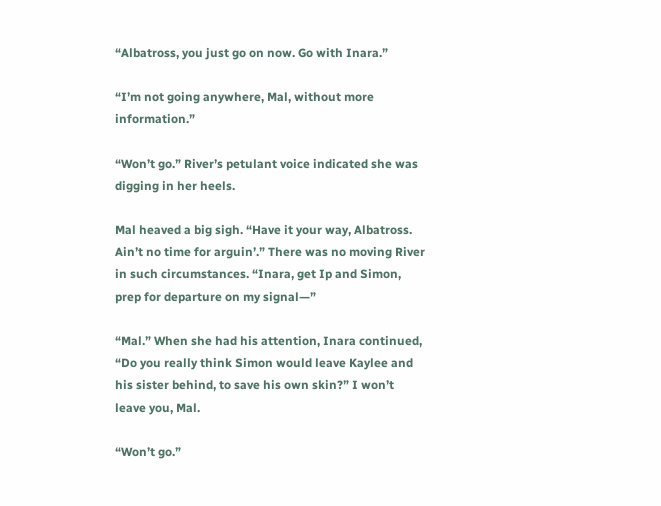“Albatross, you just go on now. Go with Inara.”

“I’m not going anywhere, Mal, without more information.”

“Won’t go.” River’s petulant voice indicated she was digging in her heels.

Mal heaved a big sigh. “Have it your way, Albatross. Ain’t no time for arguin’.” There was no moving River in such circumstances. “Inara, get Ip and Simon, prep for departure on my signal—”

“Mal.” When she had his attention, Inara continued, “Do you really think Simon would leave Kaylee and his sister behind, to save his own skin?” I won’t leave you, Mal.

“Won’t go.”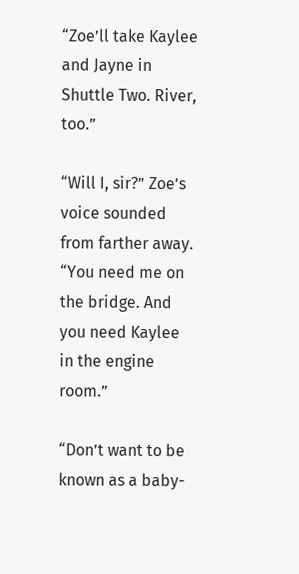“Zoe’ll take Kaylee and Jayne in Shuttle Two. River, too.”

“Will I, sir?” Zoe’s voice sounded from farther away. “You need me on the bridge. And you need Kaylee in the engine room.”

“Don’t want to be known as a baby-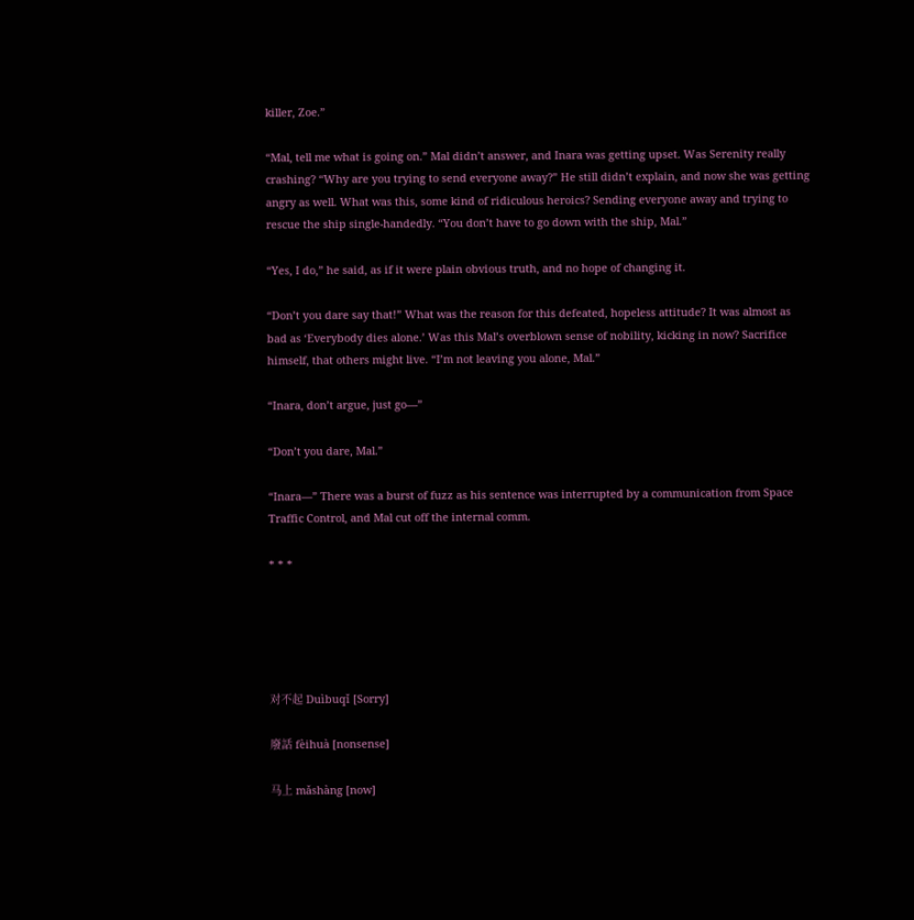killer, Zoe.”

“Mal, tell me what is going on.” Mal didn’t answer, and Inara was getting upset. Was Serenity really crashing? “Why are you trying to send everyone away?” He still didn’t explain, and now she was getting angry as well. What was this, some kind of ridiculous heroics? Sending everyone away and trying to rescue the ship single-handedly. “You don’t have to go down with the ship, Mal.”

“Yes, I do,” he said, as if it were plain obvious truth, and no hope of changing it.

“Don’t you dare say that!” What was the reason for this defeated, hopeless attitude? It was almost as bad as ‘Everybody dies alone.’ Was this Mal’s overblown sense of nobility, kicking in now? Sacrifice himself, that others might live. “I’m not leaving you alone, Mal.”

“Inara, don’t argue, just go—”

“Don’t you dare, Mal.”

“Inara—” There was a burst of fuzz as his sentence was interrupted by a communication from Space Traffic Control, and Mal cut off the internal comm.

* * *





对不起 Duìbuqǐ [Sorry]

廢話 fèihuà [nonsense]

马上 mǎshàng [now]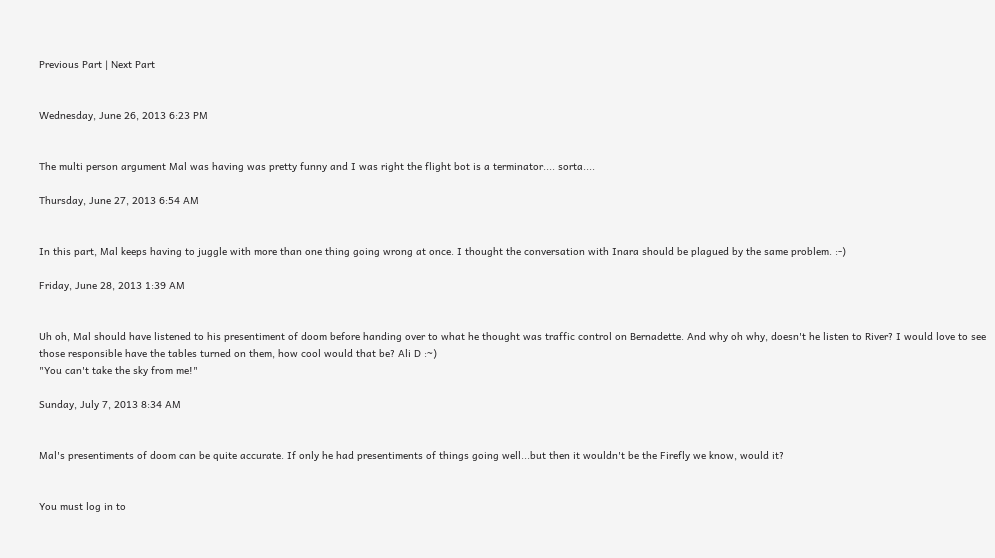Previous Part | Next Part


Wednesday, June 26, 2013 6:23 PM


The multi person argument Mal was having was pretty funny and I was right the flight bot is a terminator.... sorta....

Thursday, June 27, 2013 6:54 AM


In this part, Mal keeps having to juggle with more than one thing going wrong at once. I thought the conversation with Inara should be plagued by the same problem. :-)

Friday, June 28, 2013 1:39 AM


Uh oh, Mal should have listened to his presentiment of doom before handing over to what he thought was traffic control on Bernadette. And why oh why, doesn't he listen to River? I would love to see those responsible have the tables turned on them, how cool would that be? Ali D :~)
"You can't take the sky from me!"

Sunday, July 7, 2013 8:34 AM


Mal's presentiments of doom can be quite accurate. If only he had presentiments of things going well...but then it wouldn't be the Firefly we know, would it?


You must log in to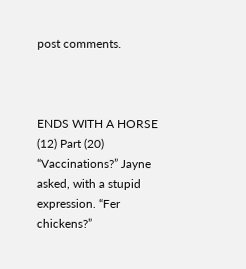post comments.



ENDS WITH A HORSE (12) Part (20)
“Vaccinations?” Jayne asked, with a stupid expression. “Fer chickens?”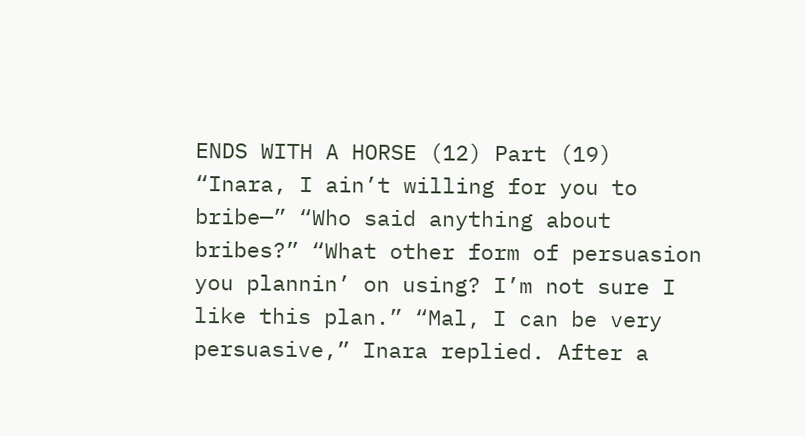ENDS WITH A HORSE (12) Part (19)
“Inara, I ain’t willing for you to bribe—” “Who said anything about bribes?” “What other form of persuasion you plannin’ on using? I’m not sure I like this plan.” “Mal, I can be very persuasive,” Inara replied. After a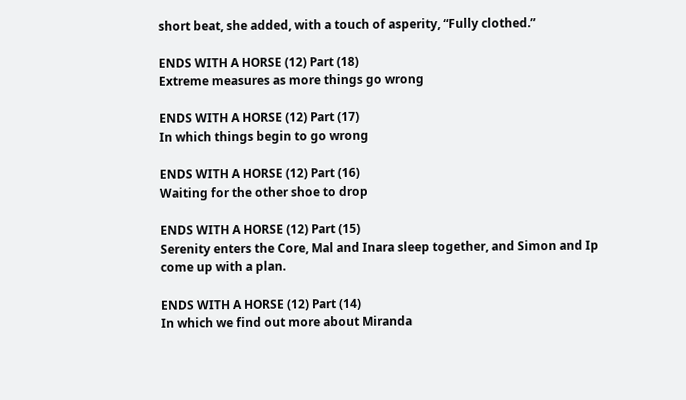short beat, she added, with a touch of asperity, “Fully clothed.”

ENDS WITH A HORSE (12) Part (18)
Extreme measures as more things go wrong

ENDS WITH A HORSE (12) Part (17)
In which things begin to go wrong

ENDS WITH A HORSE (12) Part (16)
Waiting for the other shoe to drop

ENDS WITH A HORSE (12) Part (15)
Serenity enters the Core, Mal and Inara sleep together, and Simon and Ip come up with a plan.

ENDS WITH A HORSE (12) Part (14)
In which we find out more about Miranda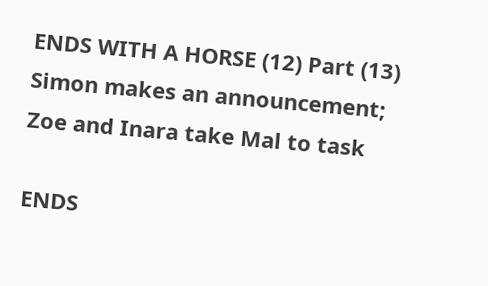ENDS WITH A HORSE (12) Part (13)
Simon makes an announcement; Zoe and Inara take Mal to task

ENDS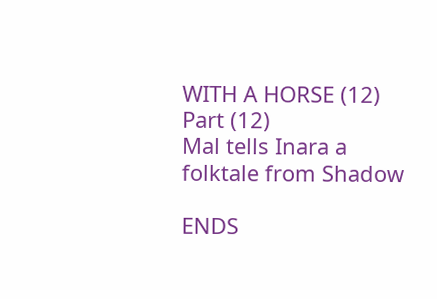WITH A HORSE (12) Part (12)
Mal tells Inara a folktale from Shadow

ENDS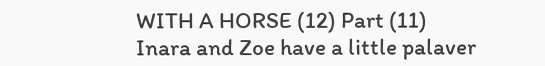WITH A HORSE (12) Part (11)
Inara and Zoe have a little palaver